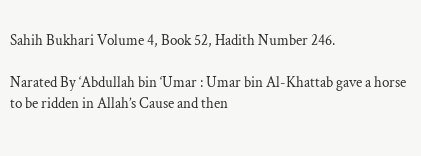Sahih Bukhari Volume 4, Book 52, Hadith Number 246.

Narated By ‘Abdullah bin ‘Umar : Umar bin Al-Khattab gave a horse to be ridden in Allah’s Cause and then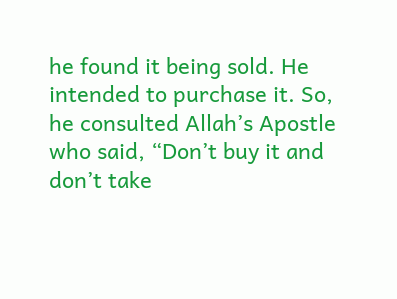he found it being sold. He intended to purchase it. So, he consulted Allah’s Apostle who said, “Don’t buy it and don’t take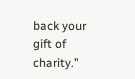back your gift of charity.”